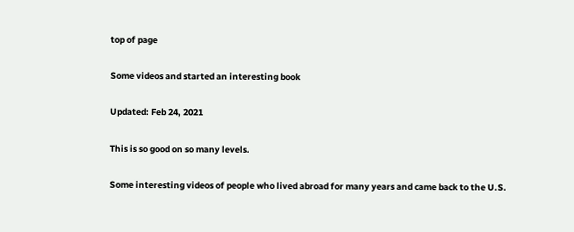top of page

Some videos and started an interesting book

Updated: Feb 24, 2021

This is so good on so many levels.

Some interesting videos of people who lived abroad for many years and came back to the U.S.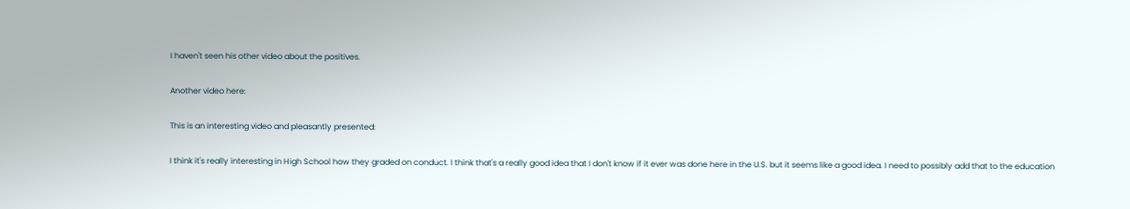I haven't seen his other video about the positives.

Another video here:

This is an interesting video and pleasantly presented:

I think it's really interesting in High School how they graded on conduct. I think that's a really good idea that I don't know if it ever was done here in the U.S. but it seems like a good idea. I need to possibly add that to the education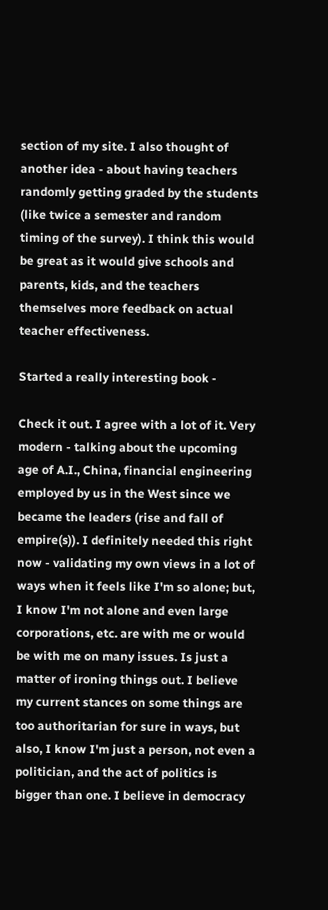section of my site. I also thought of another idea - about having teachers randomly getting graded by the students (like twice a semester and random timing of the survey). I think this would be great as it would give schools and parents, kids, and the teachers themselves more feedback on actual teacher effectiveness.

Started a really interesting book -

Check it out. I agree with a lot of it. Very modern - talking about the upcoming age of A.I., China, financial engineering employed by us in the West since we became the leaders (rise and fall of empire(s)). I definitely needed this right now - validating my own views in a lot of ways when it feels like I'm so alone; but, I know I'm not alone and even large corporations, etc. are with me or would be with me on many issues. Is just a matter of ironing things out. I believe my current stances on some things are too authoritarian for sure in ways, but also, I know I'm just a person, not even a politician, and the act of politics is bigger than one. I believe in democracy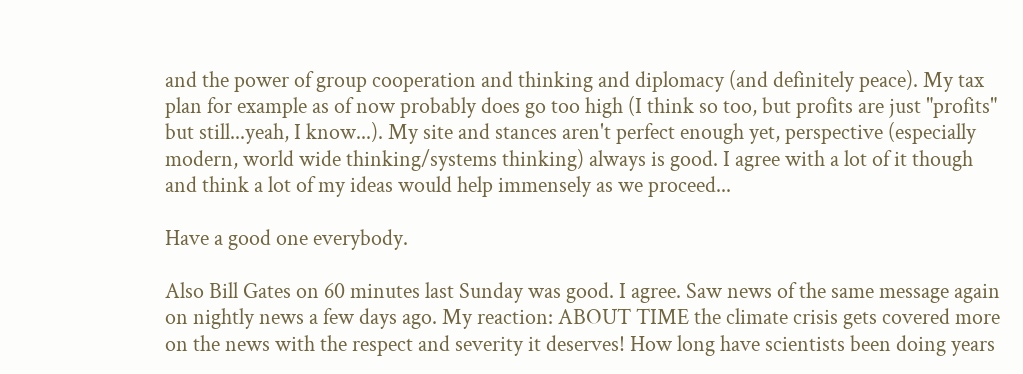and the power of group cooperation and thinking and diplomacy (and definitely peace). My tax plan for example as of now probably does go too high (I think so too, but profits are just "profits" but still...yeah, I know...). My site and stances aren't perfect enough yet, perspective (especially modern, world wide thinking/systems thinking) always is good. I agree with a lot of it though and think a lot of my ideas would help immensely as we proceed...

Have a good one everybody.

Also Bill Gates on 60 minutes last Sunday was good. I agree. Saw news of the same message again on nightly news a few days ago. My reaction: ABOUT TIME the climate crisis gets covered more on the news with the respect and severity it deserves! How long have scientists been doing years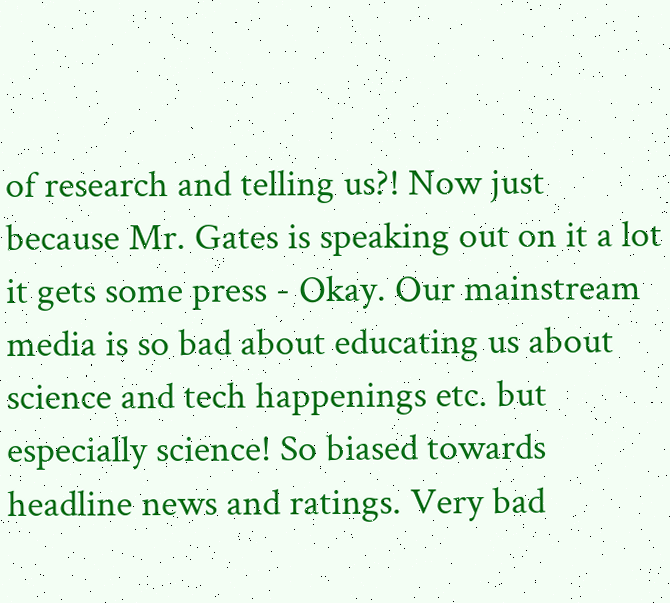of research and telling us?! Now just because Mr. Gates is speaking out on it a lot it gets some press - Okay. Our mainstream media is so bad about educating us about science and tech happenings etc. but especially science! So biased towards headline news and ratings. Very bad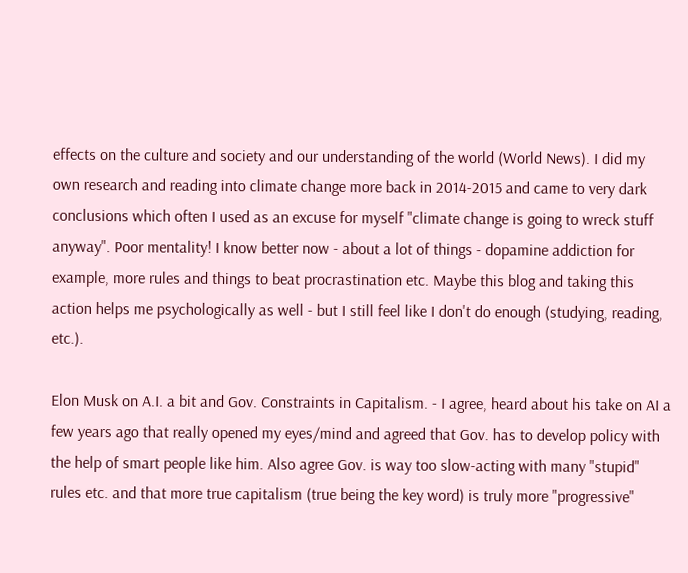effects on the culture and society and our understanding of the world (World News). I did my own research and reading into climate change more back in 2014-2015 and came to very dark conclusions which often I used as an excuse for myself "climate change is going to wreck stuff anyway". Poor mentality! I know better now - about a lot of things - dopamine addiction for example, more rules and things to beat procrastination etc. Maybe this blog and taking this action helps me psychologically as well - but I still feel like I don't do enough (studying, reading, etc.).

Elon Musk on A.I. a bit and Gov. Constraints in Capitalism. - I agree, heard about his take on AI a few years ago that really opened my eyes/mind and agreed that Gov. has to develop policy with the help of smart people like him. Also agree Gov. is way too slow-acting with many "stupid" rules etc. and that more true capitalism (true being the key word) is truly more "progressive"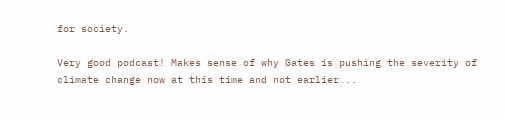for society.

Very good podcast! Makes sense of why Gates is pushing the severity of climate change now at this time and not earlier...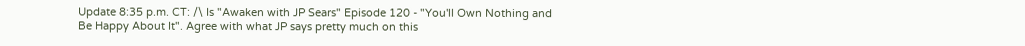Update 8:35 p.m. CT: /\ Is "Awaken with JP Sears" Episode 120 - "You'll Own Nothing and Be Happy About It". Agree with what JP says pretty much on this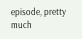episode, pretty much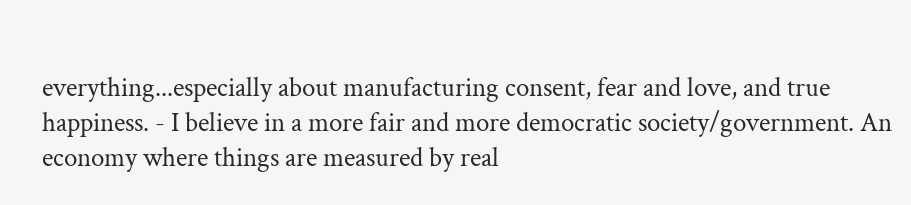everything...especially about manufacturing consent, fear and love, and true happiness. - I believe in a more fair and more democratic society/government. An economy where things are measured by real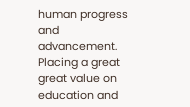human progress and advancement. Placing a great great value on education and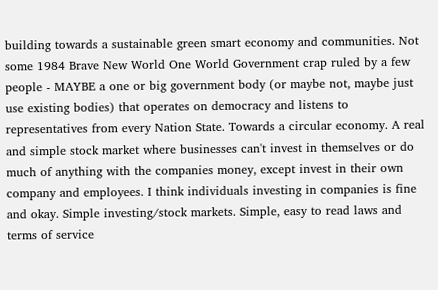building towards a sustainable green smart economy and communities. Not some 1984 Brave New World One World Government crap ruled by a few people - MAYBE a one or big government body (or maybe not, maybe just use existing bodies) that operates on democracy and listens to representatives from every Nation State. Towards a circular economy. A real and simple stock market where businesses can't invest in themselves or do much of anything with the companies money, except invest in their own company and employees. I think individuals investing in companies is fine and okay. Simple investing/stock markets. Simple, easy to read laws and terms of service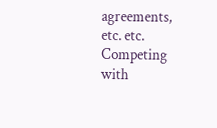agreements, etc. etc. Competing with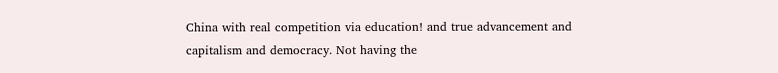China with real competition via education! and true advancement and capitalism and democracy. Not having the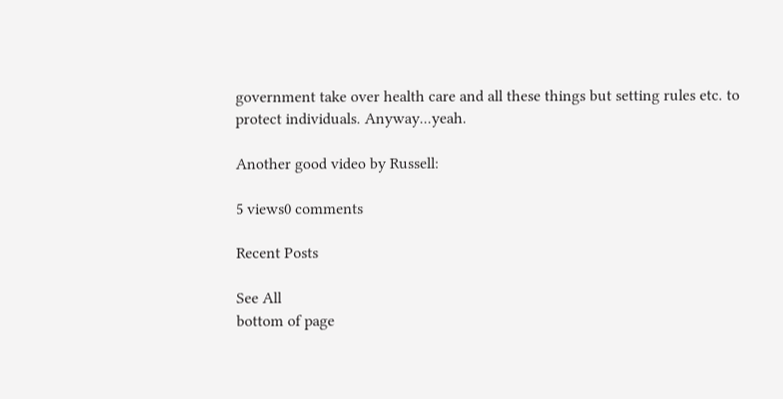government take over health care and all these things but setting rules etc. to protect individuals. Anyway...yeah.

Another good video by Russell:

5 views0 comments

Recent Posts

See All
bottom of page